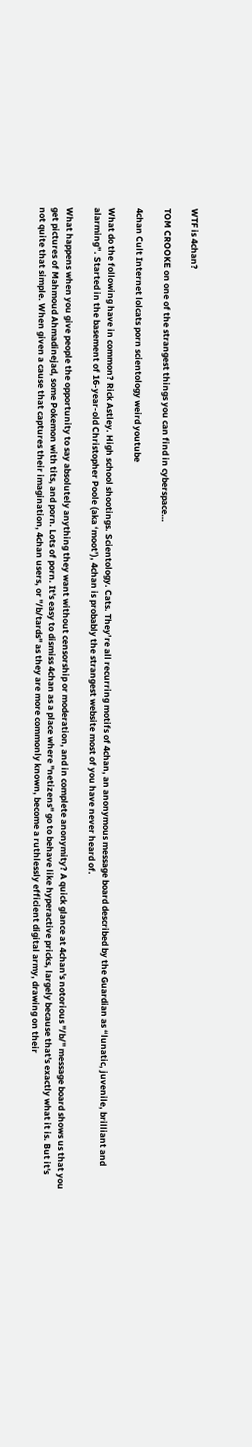WTF is 4chan?

TOM CROOKE on one of the strangest things you can find in cyberspace…

4chan Cult Internet lolcats porn scientology weird youtube

What do the following have in common? Rick Astley. High school shootings. Scientology. Cats. They’re all recurring motifs of 4chan, an anonymous message board described by the Guardian as “lunatic, juvenile, brilliant and alarming”. Started in the basement of 16-year-old Christopher Poole (aka ‘moot’), 4chan is probably the strangest website most of you have never heard of.

What happens when you give people the opportunity to say absolutely anything they want without censorship or moderation, and in complete anonymity? A quick glance at 4chan's notorious "/b/" message board shows us that you get pictures of Mahmoud Ahmadinejad, some Pokemon with tits, and porn. Lots of porn. It's easy to dismiss 4chan as a place where "netizens" go to behave like hyperactive pricks, largely because that's exactly what it is. But it's not quite that simple. When given a cause that captures their imagination, 4chan users, or "/b/tards" as they are more commonly known, become a ruthlessly efficient digital army, drawing on their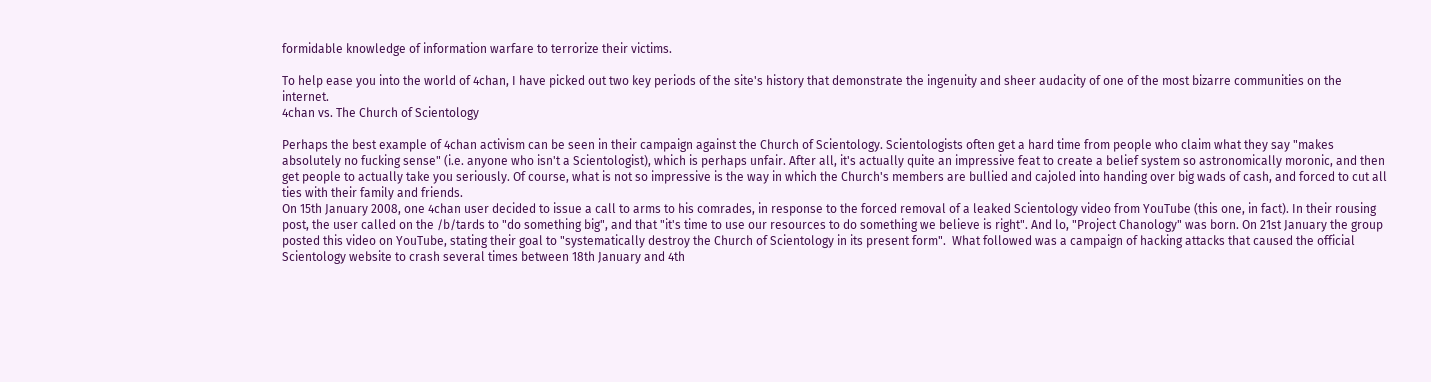formidable knowledge of information warfare to terrorize their victims.

To help ease you into the world of 4chan, I have picked out two key periods of the site's history that demonstrate the ingenuity and sheer audacity of one of the most bizarre communities on the internet.
4chan vs. The Church of Scientology

Perhaps the best example of 4chan activism can be seen in their campaign against the Church of Scientology. Scientologists often get a hard time from people who claim what they say "makes absolutely no fucking sense" (i.e. anyone who isn't a Scientologist), which is perhaps unfair. After all, it's actually quite an impressive feat to create a belief system so astronomically moronic, and then get people to actually take you seriously. Of course, what is not so impressive is the way in which the Church's members are bullied and cajoled into handing over big wads of cash, and forced to cut all ties with their family and friends.
On 15th January 2008, one 4chan user decided to issue a call to arms to his comrades, in response to the forced removal of a leaked Scientology video from YouTube (this one, in fact). In their rousing post, the user called on the /b/tards to "do something big", and that "it's time to use our resources to do something we believe is right". And lo, "Project Chanology" was born. On 21st January the group posted this video on YouTube, stating their goal to "systematically destroy the Church of Scientology in its present form".  What followed was a campaign of hacking attacks that caused the official Scientology website to crash several times between 18th January and 4th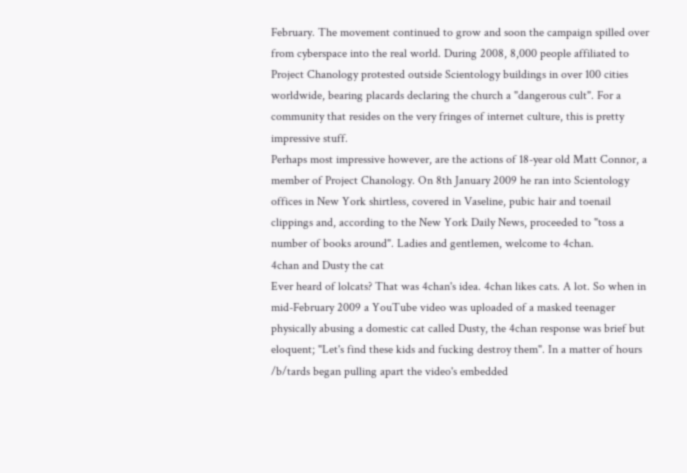February. The movement continued to grow and soon the campaign spilled over from cyberspace into the real world. During 2008, 8,000 people affiliated to Project Chanology protested outside Scientology buildings in over 100 cities worldwide, bearing placards declaring the church a "dangerous cult". For a community that resides on the very fringes of internet culture, this is pretty impressive stuff.
Perhaps most impressive however, are the actions of 18-year old Matt Connor, a member of Project Chanology. On 8th January 2009 he ran into Scientology offices in New York shirtless, covered in Vaseline, pubic hair and toenail clippings and, according to the New York Daily News, proceeded to "toss a number of books around". Ladies and gentlemen, welcome to 4chan.
4chan and Dusty the cat
Ever heard of lolcats? That was 4chan's idea. 4chan likes cats. A lot. So when in mid-February 2009 a YouTube video was uploaded of a masked teenager physically abusing a domestic cat called Dusty, the 4chan response was brief but eloquent; "Let's find these kids and fucking destroy them". In a matter of hours /b/tards began pulling apart the video's embedded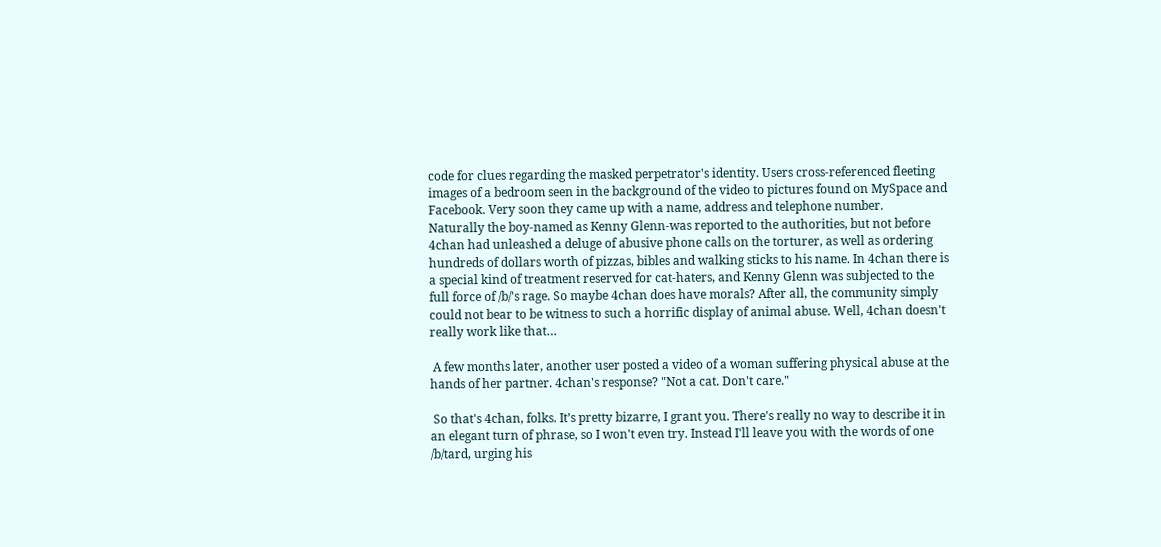code for clues regarding the masked perpetrator's identity. Users cross-referenced fleeting images of a bedroom seen in the background of the video to pictures found on MySpace and Facebook. Very soon they came up with a name, address and telephone number.
Naturally the boy-named as Kenny Glenn-was reported to the authorities, but not before 4chan had unleashed a deluge of abusive phone calls on the torturer, as well as ordering hundreds of dollars worth of pizzas, bibles and walking sticks to his name. In 4chan there is a special kind of treatment reserved for cat-haters, and Kenny Glenn was subjected to the full force of /b/'s rage. So maybe 4chan does have morals? After all, the community simply could not bear to be witness to such a horrific display of animal abuse. Well, 4chan doesn't really work like that…

 A few months later, another user posted a video of a woman suffering physical abuse at the hands of her partner. 4chan's response? "Not a cat. Don't care."

 So that's 4chan, folks. It’s pretty bizarre, I grant you. There's really no way to describe it in an elegant turn of phrase, so I won't even try. Instead I'll leave you with the words of one /b/tard, urging his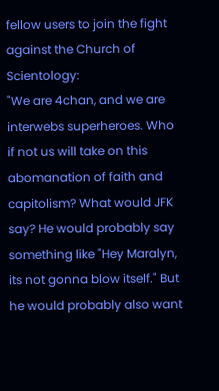fellow users to join the fight against the Church of Scientology:
"We are 4chan, and we are interwebs superheroes. Who if not us will take on this abomanation of faith and capitolism? What would JFK say? He would probably say something like "Hey Maralyn, its not gonna blow itself." But he would probably also want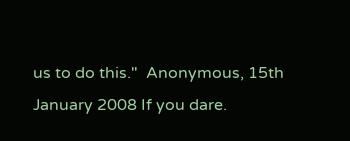us to do this."  Anonymous, 15th January 2008 If you dare.